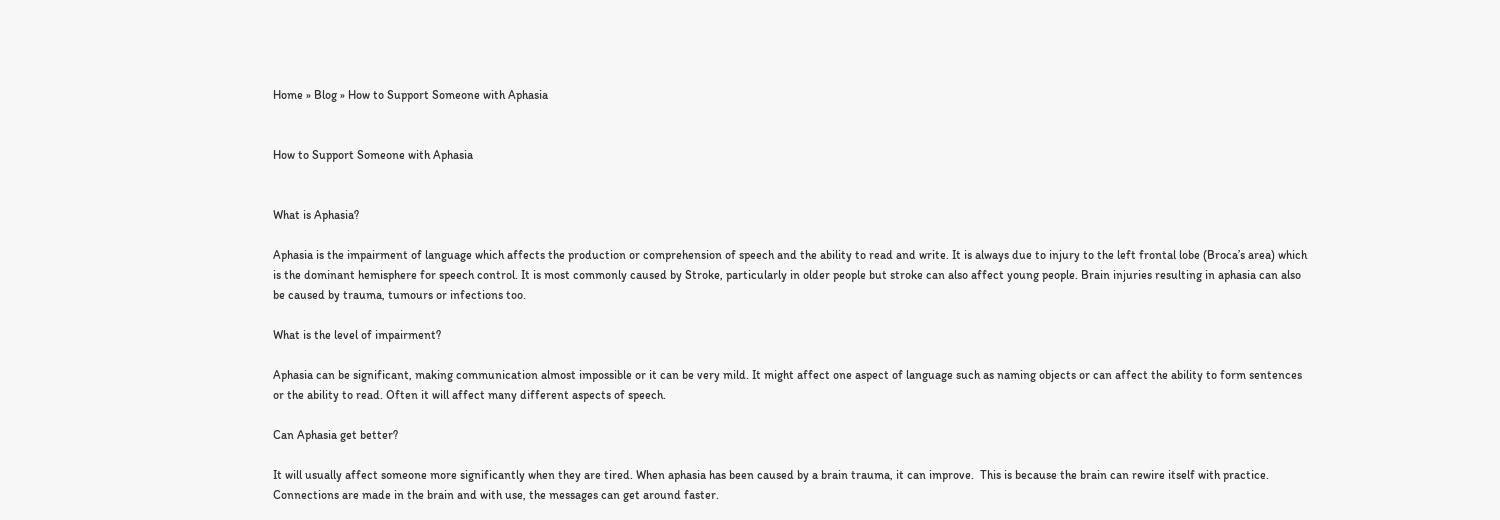Home » Blog » How to Support Someone with Aphasia


How to Support Someone with Aphasia


What is Aphasia?

Aphasia is the impairment of language which affects the production or comprehension of speech and the ability to read and write. It is always due to injury to the left frontal lobe (Broca’s area) which is the dominant hemisphere for speech control. It is most commonly caused by Stroke, particularly in older people but stroke can also affect young people. Brain injuries resulting in aphasia can also be caused by trauma, tumours or infections too.

What is the level of impairment?

Aphasia can be significant, making communication almost impossible or it can be very mild. It might affect one aspect of language such as naming objects or can affect the ability to form sentences or the ability to read. Often it will affect many different aspects of speech.

Can Aphasia get better?

It will usually affect someone more significantly when they are tired. When aphasia has been caused by a brain trauma, it can improve.  This is because the brain can rewire itself with practice. Connections are made in the brain and with use, the messages can get around faster.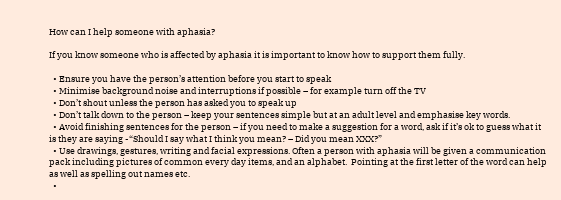How can I help someone with aphasia?

If you know someone who is affected by aphasia it is important to know how to support them fully.

  • Ensure you have the person’s attention before you start to speak
  • Minimise background noise and interruptions if possible – for example turn off the TV
  • Don’t shout unless the person has asked you to speak up
  • Don’t talk down to the person – keep your sentences simple but at an adult level and emphasise key words.
  • Avoid finishing sentences for the person – if you need to make a suggestion for a word, ask if it’s ok to guess what it is they are saying -“Should I say what I think you mean? – Did you mean XXX?”
  • Use drawings, gestures, writing and facial expressions. Often a person with aphasia will be given a communication pack including pictures of common every day items, and an alphabet.  Pointing at the first letter of the word can help as well as spelling out names etc.
  •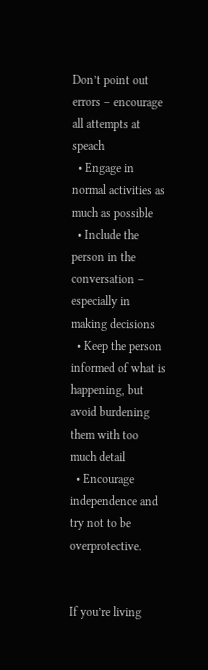Don’t point out errors – encourage all attempts at speach
  • Engage in normal activities as much as possible
  • Include the person in the conversation – especially in making decisions
  • Keep the person informed of what is happening, but avoid burdening them with too much detail
  • Encourage independence and try not to be overprotective.


If you’re living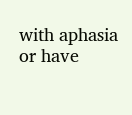with aphasia or have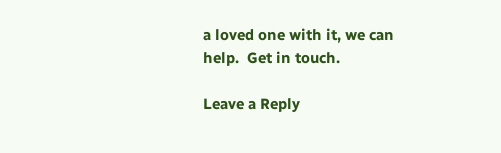a loved one with it, we can help.  Get in touch.

Leave a Reply